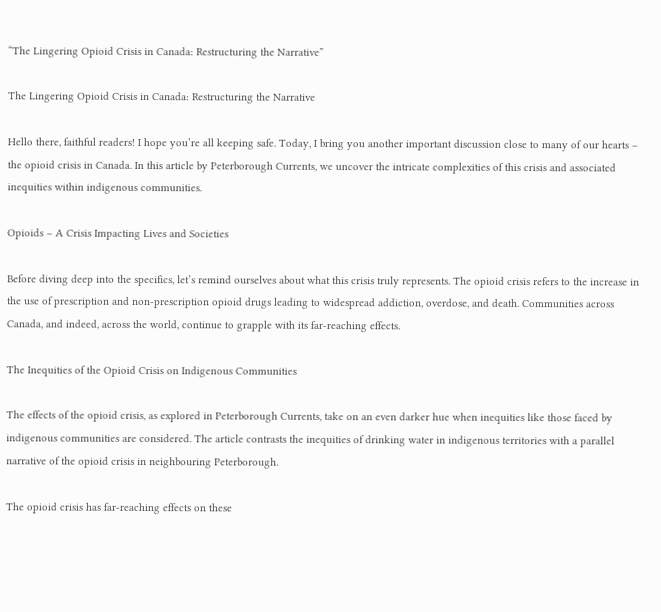“The Lingering Opioid Crisis in Canada: Restructuring the Narrative”

The Lingering Opioid Crisis in Canada: Restructuring the Narrative

Hello there, faithful readers! I hope you’re all keeping safe. Today, I bring you another important discussion close to many of our hearts – the opioid crisis in Canada. In this article by Peterborough Currents, we uncover the intricate complexities of this crisis and associated inequities within indigenous communities.

Opioids – A Crisis Impacting Lives and Societies

Before diving deep into the specifics, let’s remind ourselves about what this crisis truly represents. The opioid crisis refers to the increase in the use of prescription and non-prescription opioid drugs leading to widespread addiction, overdose, and death. Communities across Canada, and indeed, across the world, continue to grapple with its far-reaching effects.

The Inequities of the Opioid Crisis on Indigenous Communities

The effects of the opioid crisis, as explored in Peterborough Currents, take on an even darker hue when inequities like those faced by indigenous communities are considered. The article contrasts the inequities of drinking water in indigenous territories with a parallel narrative of the opioid crisis in neighbouring Peterborough.

The opioid crisis has far-reaching effects on these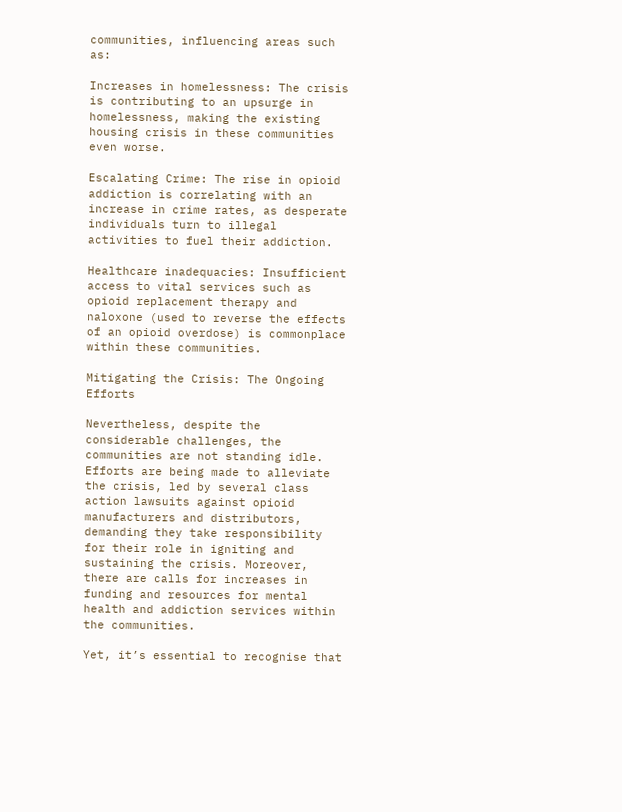communities, influencing areas such as:

Increases in homelessness: The crisis is contributing to an upsurge in homelessness, making the existing housing crisis in these communities even worse.

Escalating Crime: The rise in opioid addiction is correlating with an increase in crime rates, as desperate individuals turn to illegal activities to fuel their addiction.

Healthcare inadequacies: Insufficient access to vital services such as opioid replacement therapy and naloxone (used to reverse the effects of an opioid overdose) is commonplace within these communities.

Mitigating the Crisis: The Ongoing Efforts

Nevertheless, despite the considerable challenges, the communities are not standing idle. Efforts are being made to alleviate the crisis, led by several class action lawsuits against opioid manufacturers and distributors, demanding they take responsibility for their role in igniting and sustaining the crisis. Moreover, there are calls for increases in funding and resources for mental health and addiction services within the communities.

Yet, it’s essential to recognise that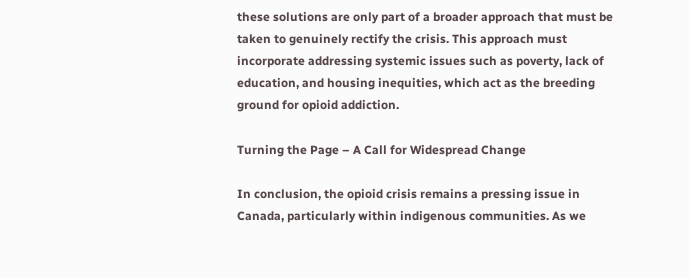these solutions are only part of a broader approach that must be taken to genuinely rectify the crisis. This approach must incorporate addressing systemic issues such as poverty, lack of education, and housing inequities, which act as the breeding ground for opioid addiction.

Turning the Page – A Call for Widespread Change

In conclusion, the opioid crisis remains a pressing issue in Canada, particularly within indigenous communities. As we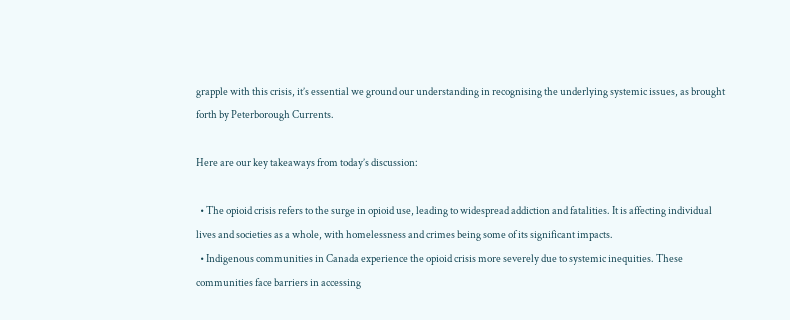grapple with this crisis, it’s essential we ground our understanding in recognising the underlying systemic issues, as brought forth by Peterborough Currents.

Here are our key takeaways from today’s discussion:

  • The opioid crisis refers to the surge in opioid use, leading to widespread addiction and fatalities. It is affecting individual lives and societies as a whole, with homelessness and crimes being some of its significant impacts.
  • Indigenous communities in Canada experience the opioid crisis more severely due to systemic inequities. These communities face barriers in accessing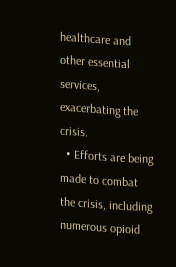healthcare and other essential services, exacerbating the crisis.
  • Efforts are being made to combat the crisis, including numerous opioid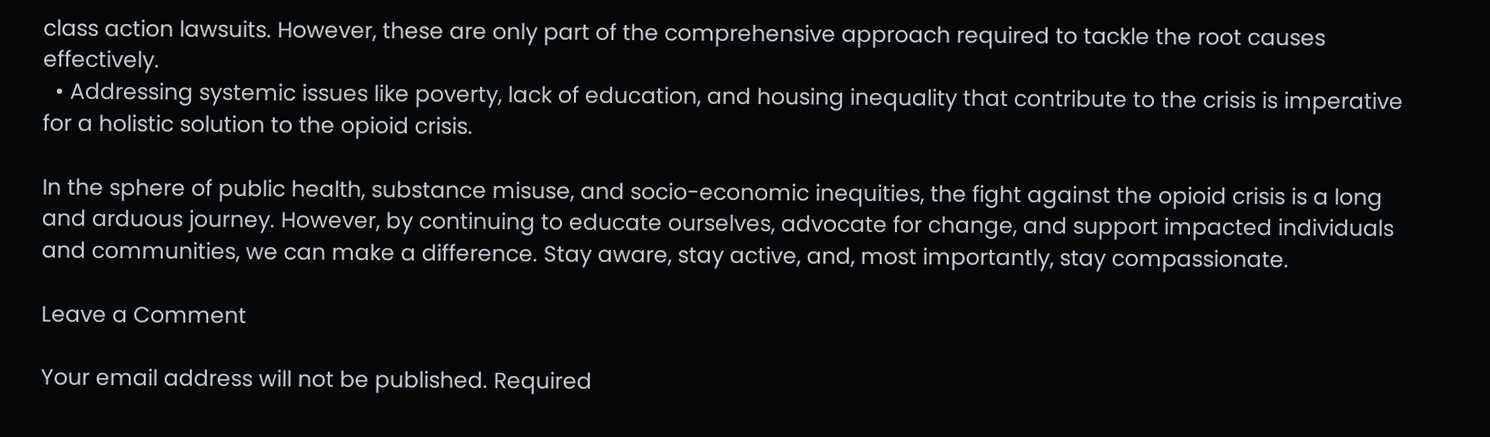class action lawsuits. However, these are only part of the comprehensive approach required to tackle the root causes effectively.
  • Addressing systemic issues like poverty, lack of education, and housing inequality that contribute to the crisis is imperative for a holistic solution to the opioid crisis.

In the sphere of public health, substance misuse, and socio-economic inequities, the fight against the opioid crisis is a long and arduous journey. However, by continuing to educate ourselves, advocate for change, and support impacted individuals and communities, we can make a difference. Stay aware, stay active, and, most importantly, stay compassionate.

Leave a Comment

Your email address will not be published. Required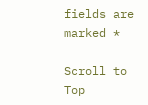fields are marked *

Scroll to Top